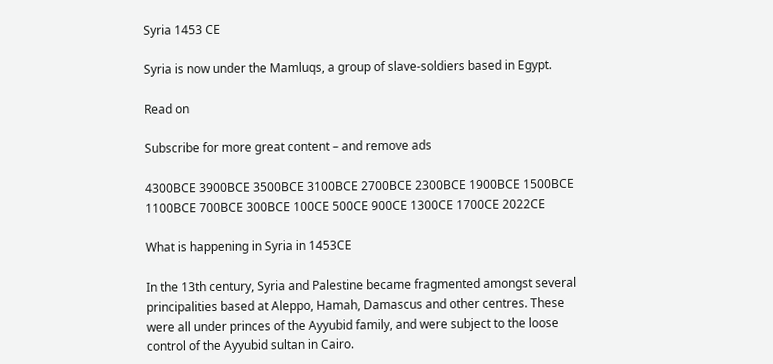Syria 1453 CE

Syria is now under the Mamluqs, a group of slave-soldiers based in Egypt.

Read on

Subscribe for more great content – and remove ads

4300BCE 3900BCE 3500BCE 3100BCE 2700BCE 2300BCE 1900BCE 1500BCE 1100BCE 700BCE 300BCE 100CE 500CE 900CE 1300CE 1700CE 2022CE

What is happening in Syria in 1453CE

In the 13th century, Syria and Palestine became fragmented amongst several principalities based at Aleppo, Hamah, Damascus and other centres. These were all under princes of the Ayyubid family, and were subject to the loose control of the Ayyubid sultan in Cairo.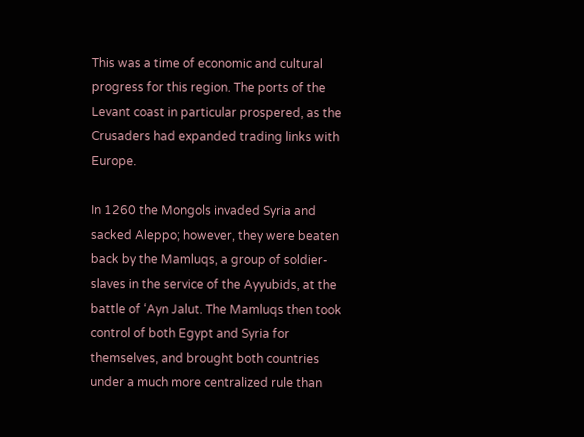This was a time of economic and cultural progress for this region. The ports of the Levant coast in particular prospered, as the Crusaders had expanded trading links with Europe.

In 1260 the Mongols invaded Syria and sacked Aleppo; however, they were beaten back by the Mamluqs, a group of soldier-slaves in the service of the Ayyubids, at the battle of ‘Ayn Jalut. The Mamluqs then took control of both Egypt and Syria for themselves, and brought both countries under a much more centralized rule than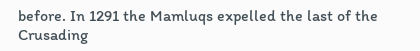before. In 1291 the Mamluqs expelled the last of the Crusading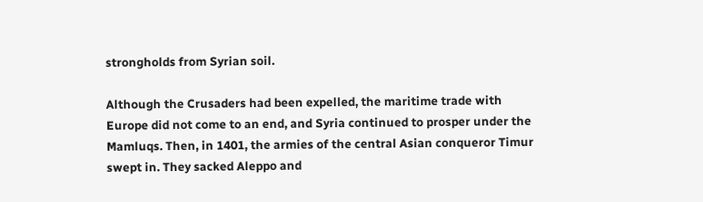strongholds from Syrian soil.

Although the Crusaders had been expelled, the maritime trade with Europe did not come to an end, and Syria continued to prosper under the Mamluqs. Then, in 1401, the armies of the central Asian conqueror Timur swept in. They sacked Aleppo and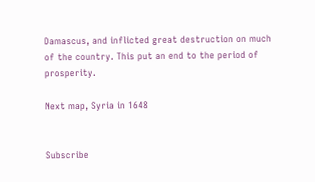Damascus, and inflicted great destruction on much of the country. This put an end to the period of prosperity.

Next map, Syria in 1648


Subscribe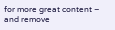for more great content – and remove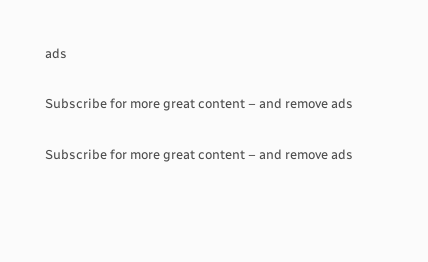ads

Subscribe for more great content – and remove ads

Subscribe for more great content – and remove ads